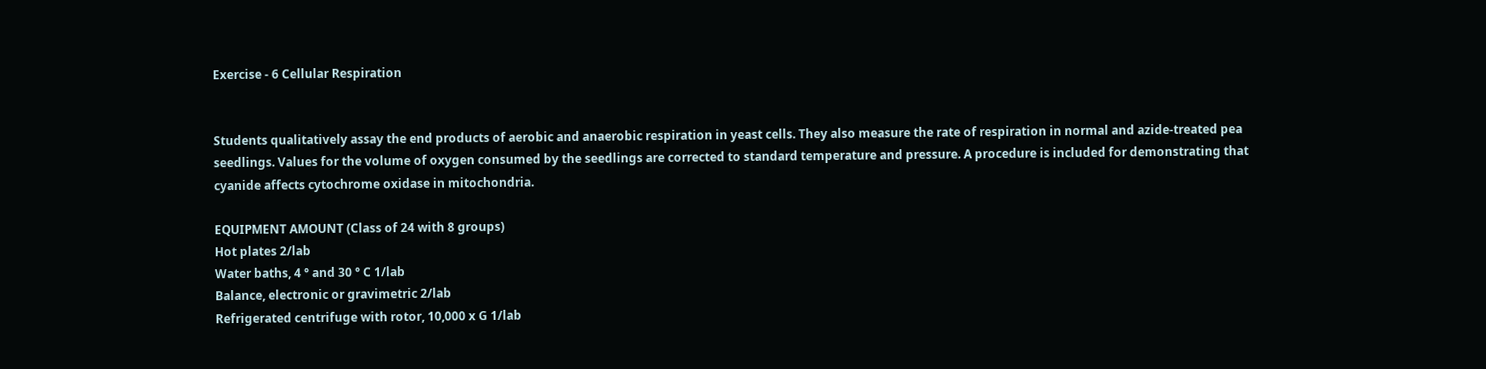Exercise - 6 Cellular Respiration


Students qualitatively assay the end products of aerobic and anaerobic respiration in yeast cells. They also measure the rate of respiration in normal and azide-treated pea seedlings. Values for the volume of oxygen consumed by the seedlings are corrected to standard temperature and pressure. A procedure is included for demonstrating that cyanide affects cytochrome oxidase in mitochondria.

EQUIPMENT AMOUNT (Class of 24 with 8 groups)
Hot plates 2/lab
Water baths, 4 ° and 30 ° C 1/lab
Balance, electronic or gravimetric 2/lab
Refrigerated centrifuge with rotor, 10,000 x G 1/lab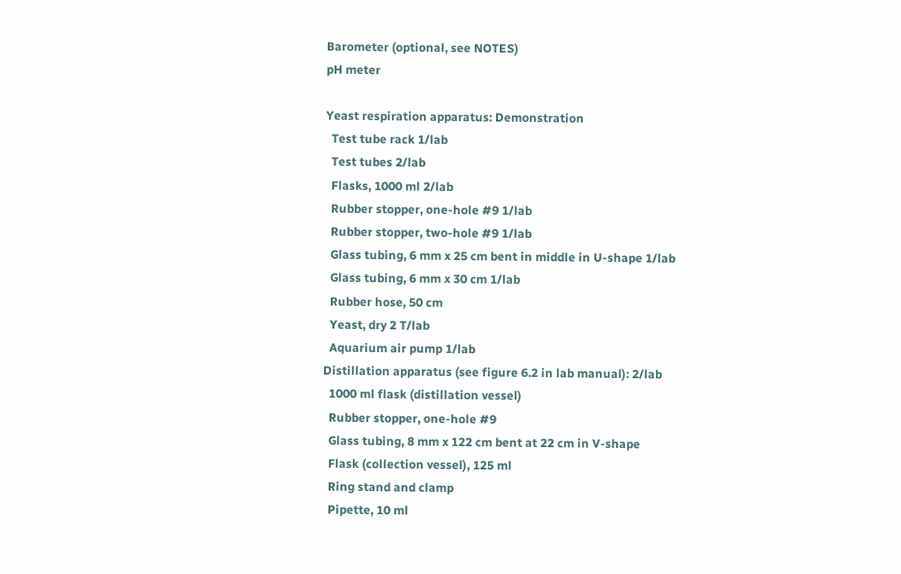Barometer (optional, see NOTES)
pH meter

Yeast respiration apparatus: Demonstration
  Test tube rack 1/lab
  Test tubes 2/lab
  Flasks, 1000 ml 2/lab
  Rubber stopper, one-hole #9 1/lab
  Rubber stopper, two-hole #9 1/lab
  Glass tubing, 6 mm x 25 cm bent in middle in U-shape 1/lab
  Glass tubing, 6 mm x 30 cm 1/lab
  Rubber hose, 50 cm
  Yeast, dry 2 T/lab
  Aquarium air pump 1/lab
Distillation apparatus (see figure 6.2 in lab manual): 2/lab
  1000 ml flask (distillation vessel)
  Rubber stopper, one-hole #9
  Glass tubing, 8 mm x 122 cm bent at 22 cm in V-shape
  Flask (collection vessel), 125 ml
  Ring stand and clamp
  Pipette, 10 ml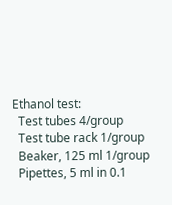Ethanol test:
  Test tubes 4/group
  Test tube rack 1/group
  Beaker, 125 ml 1/group
  Pipettes, 5 ml in 0.1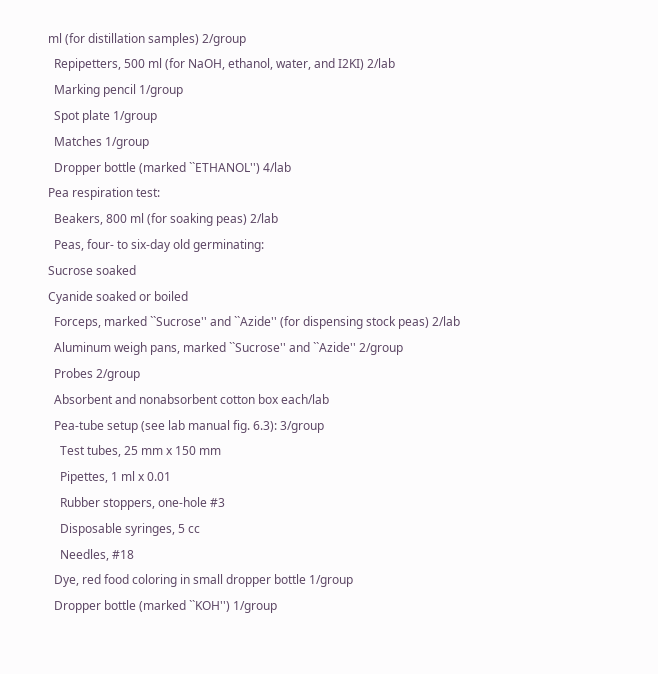ml (for distillation samples) 2/group
  Repipetters, 500 ml (for NaOH, ethanol, water, and I2KI) 2/lab
  Marking pencil 1/group
  Spot plate 1/group
  Matches 1/group
  Dropper bottle (marked ``ETHANOL'') 4/lab
Pea respiration test:
  Beakers, 800 ml (for soaking peas) 2/lab
  Peas, four- to six-day old germinating:
Sucrose soaked
Cyanide soaked or boiled
  Forceps, marked ``Sucrose'' and ``Azide'' (for dispensing stock peas) 2/lab
  Aluminum weigh pans, marked ``Sucrose'' and ``Azide'' 2/group
  Probes 2/group
  Absorbent and nonabsorbent cotton box each/lab
  Pea-tube setup (see lab manual fig. 6.3): 3/group
    Test tubes, 25 mm x 150 mm
    Pipettes, 1 ml x 0.01
    Rubber stoppers, one-hole #3
    Disposable syringes, 5 cc
    Needles, #18
  Dye, red food coloring in small dropper bottle 1/group
  Dropper bottle (marked ``KOH'') 1/group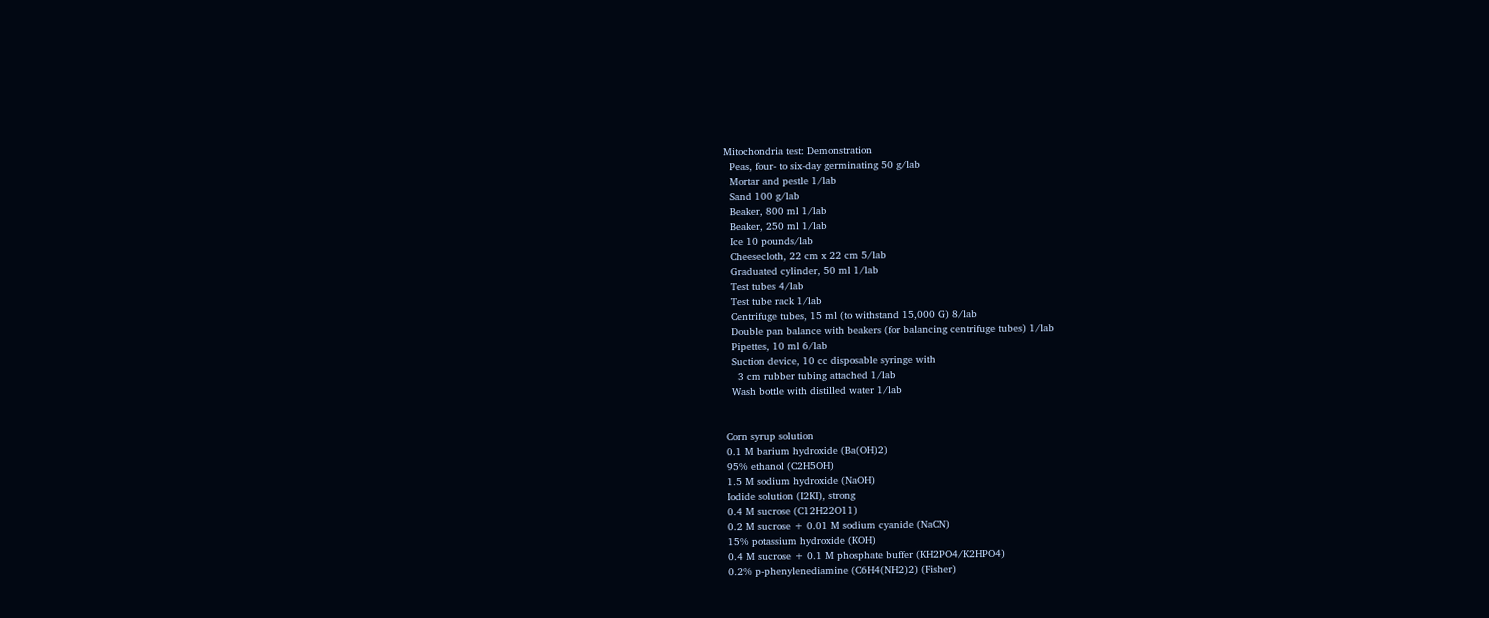Mitochondria test: Demonstration
  Peas, four- to six-day germinating 50 g/lab
  Mortar and pestle 1/lab
  Sand 100 g/lab
  Beaker, 800 ml 1/lab
  Beaker, 250 ml 1/lab
  Ice 10 pounds/lab
  Cheesecloth, 22 cm x 22 cm 5/lab
  Graduated cylinder, 50 ml 1/lab
  Test tubes 4/lab
  Test tube rack 1/lab
  Centrifuge tubes, 15 ml (to withstand 15,000 G) 8/lab
  Double pan balance with beakers (for balancing centrifuge tubes) 1/lab
  Pipettes, 10 ml 6/lab
  Suction device, 10 cc disposable syringe with
    3 cm rubber tubing attached 1/lab
  Wash bottle with distilled water 1/lab


Corn syrup solution
0.1 M barium hydroxide (Ba(OH)2)
95% ethanol (C2H5OH)
1.5 M sodium hydroxide (NaOH)
Iodide solution (I2KI), strong
0.4 M sucrose (C12H22O11)
0.2 M sucrose + 0.01 M sodium cyanide (NaCN)
15% potassium hydroxide (KOH)
0.4 M sucrose + 0.1 M phosphate buffer (KH2PO4/K2HPO4)
0.2% p-phenylenediamine (C6H4(NH2)2) (Fisher)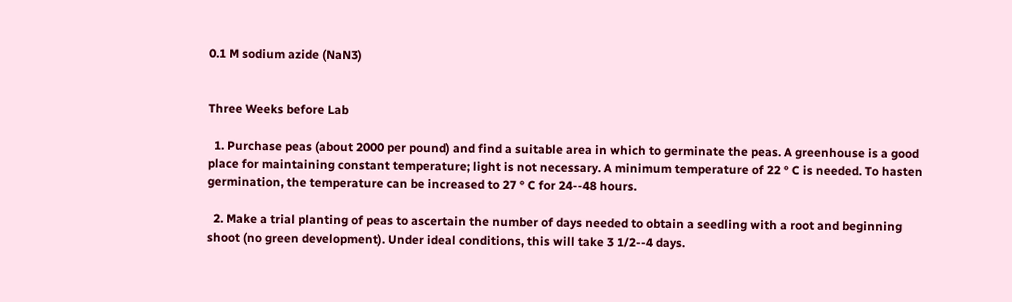0.1 M sodium azide (NaN3)


Three Weeks before Lab

  1. Purchase peas (about 2000 per pound) and find a suitable area in which to germinate the peas. A greenhouse is a good place for maintaining constant temperature; light is not necessary. A minimum temperature of 22 ° C is needed. To hasten germination, the temperature can be increased to 27 ° C for 24--48 hours.

  2. Make a trial planting of peas to ascertain the number of days needed to obtain a seedling with a root and beginning shoot (no green development). Under ideal conditions, this will take 3 1/2--4 days.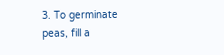3. To germinate peas, fill a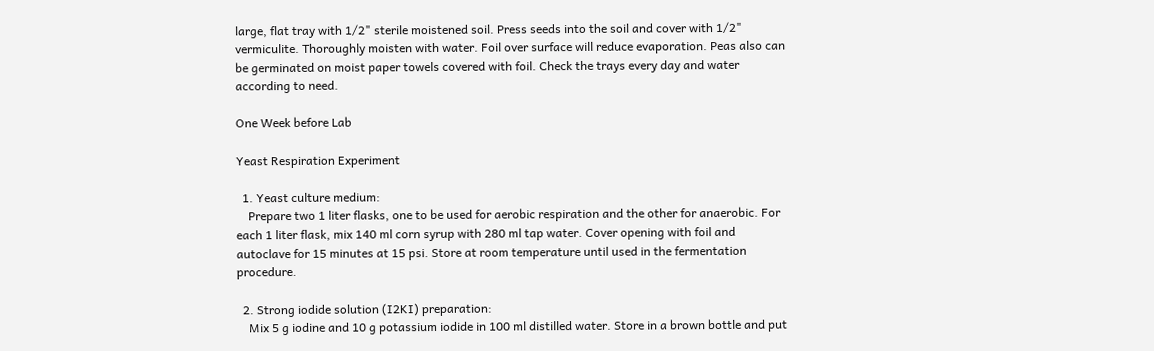large, flat tray with 1/2" sterile moistened soil. Press seeds into the soil and cover with 1/2" vermiculite. Thoroughly moisten with water. Foil over surface will reduce evaporation. Peas also can be germinated on moist paper towels covered with foil. Check the trays every day and water according to need.

One Week before Lab

Yeast Respiration Experiment

  1. Yeast culture medium:
    Prepare two 1 liter flasks, one to be used for aerobic respiration and the other for anaerobic. For each 1 liter flask, mix 140 ml corn syrup with 280 ml tap water. Cover opening with foil and autoclave for 15 minutes at 15 psi. Store at room temperature until used in the fermentation procedure.

  2. Strong iodide solution (I2KI) preparation:
    Mix 5 g iodine and 10 g potassium iodide in 100 ml distilled water. Store in a brown bottle and put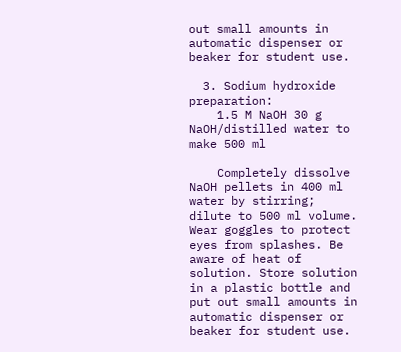out small amounts in automatic dispenser or beaker for student use.

  3. Sodium hydroxide preparation:
    1.5 M NaOH 30 g NaOH/distilled water to make 500 ml

    Completely dissolve NaOH pellets in 400 ml water by stirring; dilute to 500 ml volume. Wear goggles to protect eyes from splashes. Be aware of heat of solution. Store solution in a plastic bottle and put out small amounts in automatic dispenser or beaker for student use.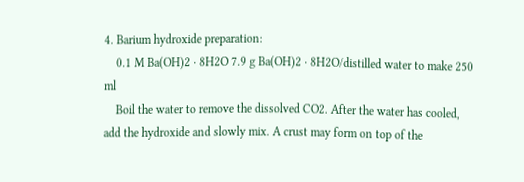4. Barium hydroxide preparation:
    0.1 M Ba(OH)2 · 8H2O 7.9 g Ba(OH)2 · 8H2O/distilled water to make 250 ml
    Boil the water to remove the dissolved CO2. After the water has cooled, add the hydroxide and slowly mix. A crust may form on top of the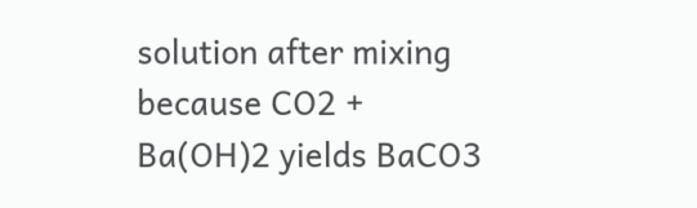solution after mixing because CO2 + Ba(OH)2 yields BaCO3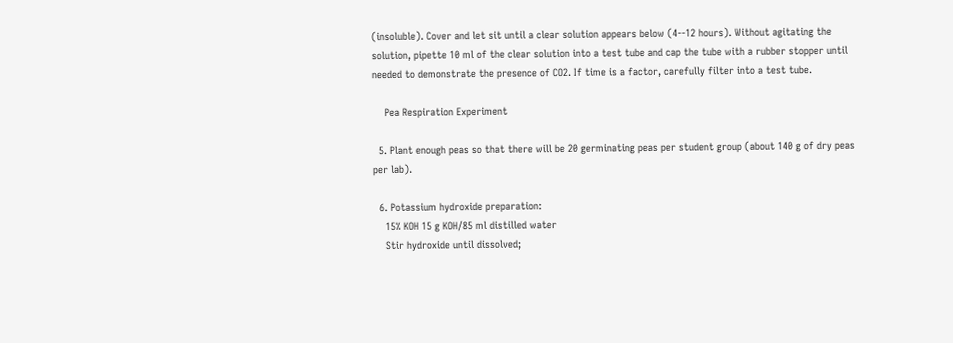(insoluble). Cover and let sit until a clear solution appears below (4--12 hours). Without agitating the solution, pipette 10 ml of the clear solution into a test tube and cap the tube with a rubber stopper until needed to demonstrate the presence of CO2. If time is a factor, carefully filter into a test tube.

    Pea Respiration Experiment

  5. Plant enough peas so that there will be 20 germinating peas per student group (about 140 g of dry peas per lab).

  6. Potassium hydroxide preparation:
    15% KOH 15 g KOH/85 ml distilled water
    Stir hydroxide until dissolved;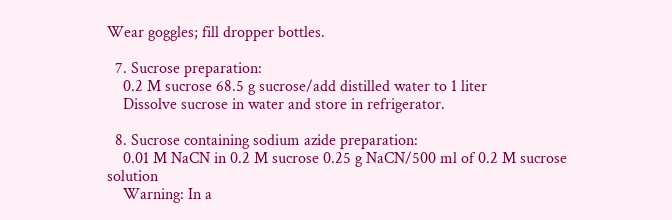Wear goggles; fill dropper bottles.

  7. Sucrose preparation:
    0.2 M sucrose 68.5 g sucrose/add distilled water to 1 liter
    Dissolve sucrose in water and store in refrigerator.

  8. Sucrose containing sodium azide preparation:
    0.01 M NaCN in 0.2 M sucrose 0.25 g NaCN/500 ml of 0.2 M sucrose solution
    Warning: In a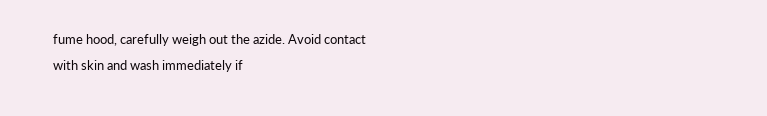fume hood, carefully weigh out the azide. Avoid contact with skin and wash immediately if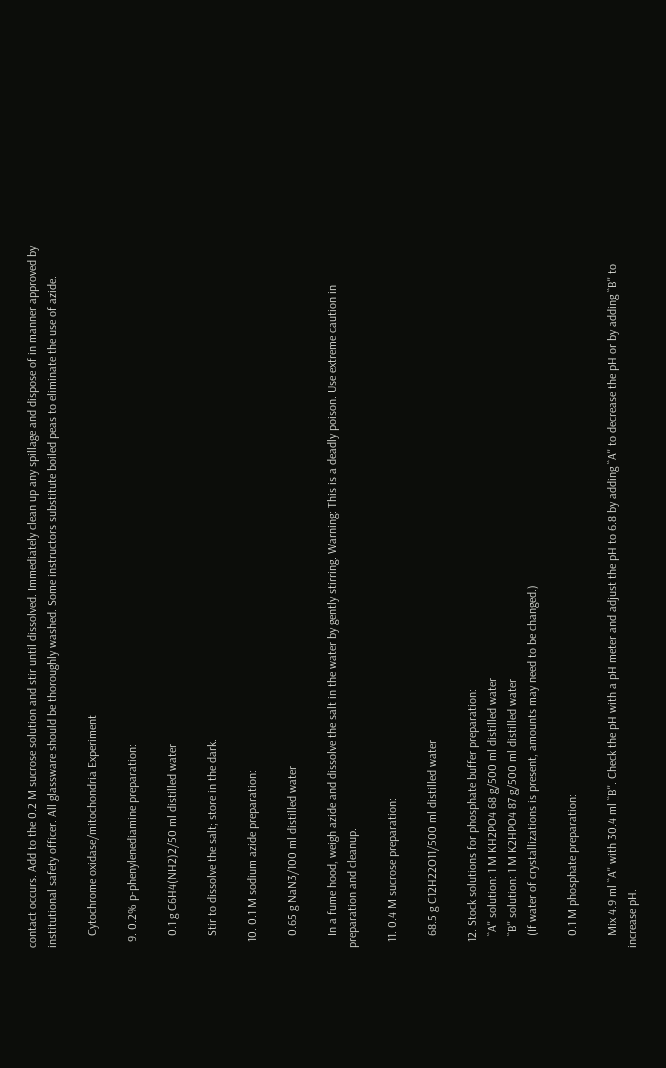contact occurs. Add to the 0.2 M sucrose solution and stir until dissolved. Immediately clean up any spillage and dispose of in manner approved by institutional safety officer. All glassware should be thoroughly washed. Some instructors substitute boiled peas to eliminate the use of azide.

    Cytochrome oxidase/mitochondria Experiment

  9. 0.2% p-phenylenediamine preparation:

    0.1 g C6H4(NH2)2/50 ml distilled water

    Stir to dissolve the salt; store in the dark.

  10. 0.1 M sodium azide preparation:

    0.65 g NaN3/100 ml distilled water

    In a fume hood, weigh azide and dissolve the salt in the water by gently stirring. Warning: This is a deadly poison. Use extreme caution in preparation and cleanup.

  11. 0.4 M sucrose preparation:

    68.5 g C12H22O11/500 ml distilled water

  12. Stock solutions for phosphate buffer preparation:
    ``A'' solution: 1 M KH2PO4 68 g/500 ml distilled water
    ``B'' solution: 1 M K2HPO4 87 g/500 ml distilled water
    (If water of crystallizations is present, amounts may need to be changed.)

    0.1 M phosphate preparation:

    Mix 4.9 ml ``A'' with 30.4 ml ``B''. Check the pH with a pH meter and adjust the pH to 6.8 by adding ``A'' to decrease the pH or by adding ``B'' to increase pH.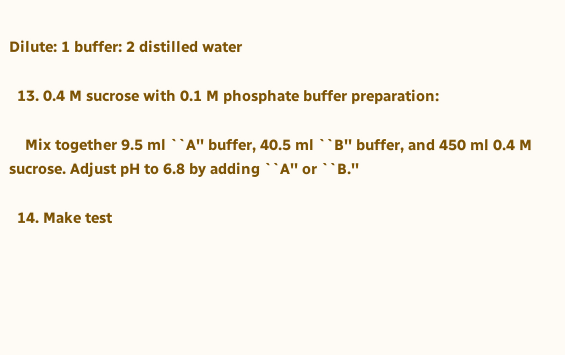Dilute: 1 buffer: 2 distilled water

  13. 0.4 M sucrose with 0.1 M phosphate buffer preparation:

    Mix together 9.5 ml ``A'' buffer, 40.5 ml ``B'' buffer, and 450 ml 0.4 M sucrose. Adjust pH to 6.8 by adding ``A'' or ``B.''

  14. Make test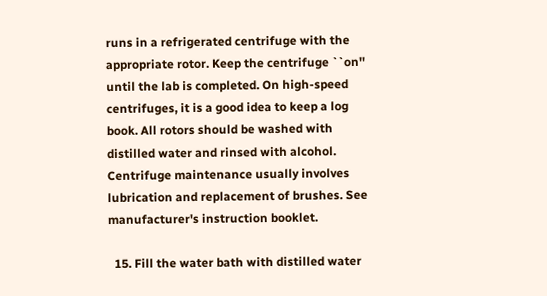runs in a refrigerated centrifuge with the appropriate rotor. Keep the centrifuge ``on'' until the lab is completed. On high-speed centrifuges, it is a good idea to keep a log book. All rotors should be washed with distilled water and rinsed with alcohol. Centrifuge maintenance usually involves lubrication and replacement of brushes. See manufacturer's instruction booklet.

  15. Fill the water bath with distilled water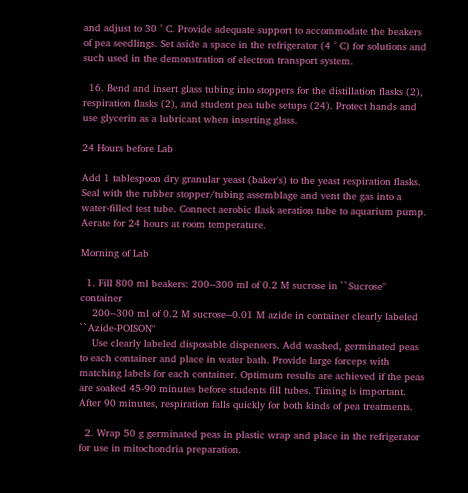and adjust to 30 ° C. Provide adequate support to accommodate the beakers of pea seedlings. Set aside a space in the refrigerator (4 ° C) for solutions and such used in the demonstration of electron transport system.

  16. Bend and insert glass tubing into stoppers for the distillation flasks (2), respiration flasks (2), and student pea tube setups (24). Protect hands and use glycerin as a lubricant when inserting glass.

24 Hours before Lab

Add 1 tablespoon dry granular yeast (baker's) to the yeast respiration flasks. Seal with the rubber stopper/tubing assemblage and vent the gas into a water-filled test tube. Connect aerobic flask aeration tube to aquarium pump. Aerate for 24 hours at room temperature.

Morning of Lab

  1. Fill 800 ml beakers: 200--300 ml of 0.2 M sucrose in ``Sucrose'' container
    200--300 ml of 0.2 M sucrose--0.01 M azide in container clearly labeled ``Azide-POISON''
    Use clearly labeled disposable dispensers. Add washed, germinated peas to each container and place in water bath. Provide large forceps with matching labels for each container. Optimum results are achieved if the peas are soaked 45-90 minutes before students fill tubes. Timing is important. After 90 minutes, respiration falls quickly for both kinds of pea treatments.

  2. Wrap 50 g germinated peas in plastic wrap and place in the refrigerator for use in mitochondria preparation.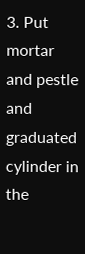3. Put mortar and pestle and graduated cylinder in the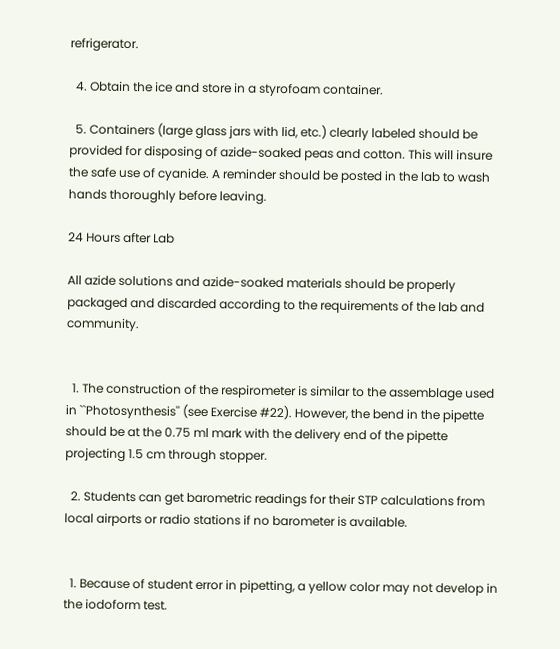refrigerator.

  4. Obtain the ice and store in a styrofoam container.

  5. Containers (large glass jars with lid, etc.) clearly labeled should be provided for disposing of azide-soaked peas and cotton. This will insure the safe use of cyanide. A reminder should be posted in the lab to wash hands thoroughly before leaving.

24 Hours after Lab

All azide solutions and azide-soaked materials should be properly packaged and discarded according to the requirements of the lab and community.


  1. The construction of the respirometer is similar to the assemblage used in ``Photosynthesis'' (see Exercise #22). However, the bend in the pipette should be at the 0.75 ml mark with the delivery end of the pipette projecting 1.5 cm through stopper.

  2. Students can get barometric readings for their STP calculations from local airports or radio stations if no barometer is available.


  1. Because of student error in pipetting, a yellow color may not develop in the iodoform test.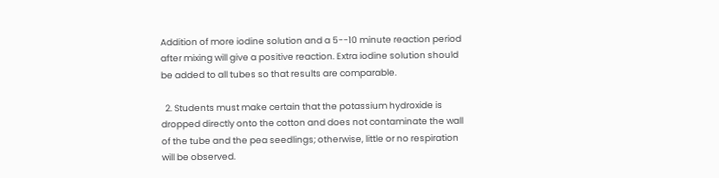Addition of more iodine solution and a 5--10 minute reaction period after mixing will give a positive reaction. Extra iodine solution should be added to all tubes so that results are comparable.

  2. Students must make certain that the potassium hydroxide is dropped directly onto the cotton and does not contaminate the wall of the tube and the pea seedlings; otherwise, little or no respiration will be observed.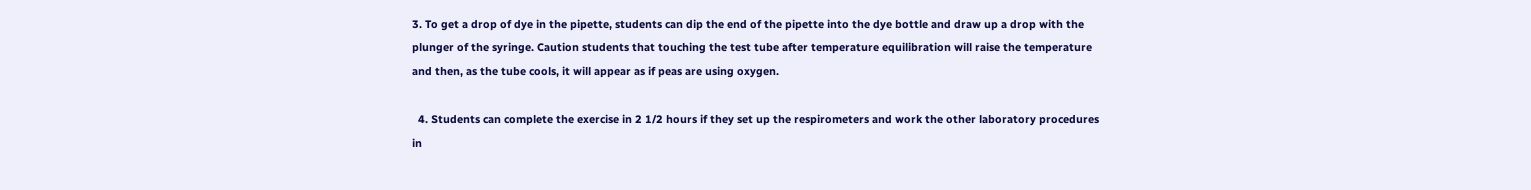3. To get a drop of dye in the pipette, students can dip the end of the pipette into the dye bottle and draw up a drop with the plunger of the syringe. Caution students that touching the test tube after temperature equilibration will raise the temperature and then, as the tube cools, it will appear as if peas are using oxygen.

  4. Students can complete the exercise in 2 1/2 hours if they set up the respirometers and work the other laboratory procedures in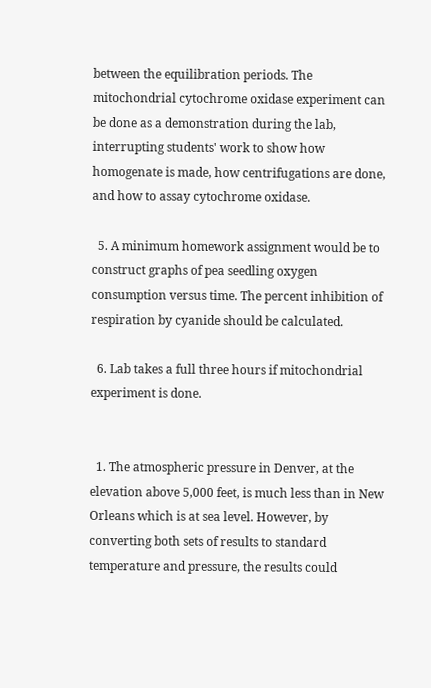between the equilibration periods. The mitochondrial cytochrome oxidase experiment can be done as a demonstration during the lab, interrupting students' work to show how homogenate is made, how centrifugations are done, and how to assay cytochrome oxidase.

  5. A minimum homework assignment would be to construct graphs of pea seedling oxygen consumption versus time. The percent inhibition of respiration by cyanide should be calculated.

  6. Lab takes a full three hours if mitochondrial experiment is done.


  1. The atmospheric pressure in Denver, at the elevation above 5,000 feet, is much less than in New Orleans which is at sea level. However, by converting both sets of results to standard temperature and pressure, the results could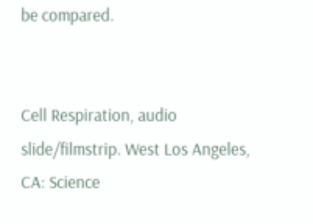be compared.


Cell Respiration, audio slide/filmstrip. West Los Angeles, CA: Science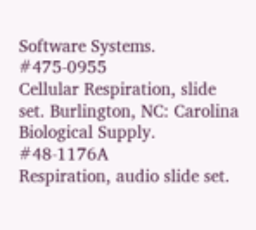Software Systems. #475-0955
Cellular Respiration, slide set. Burlington, NC: Carolina Biological Supply. #48-1176A
Respiration, audio slide set.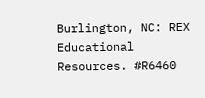Burlington, NC: REX Educational Resources. #R6460